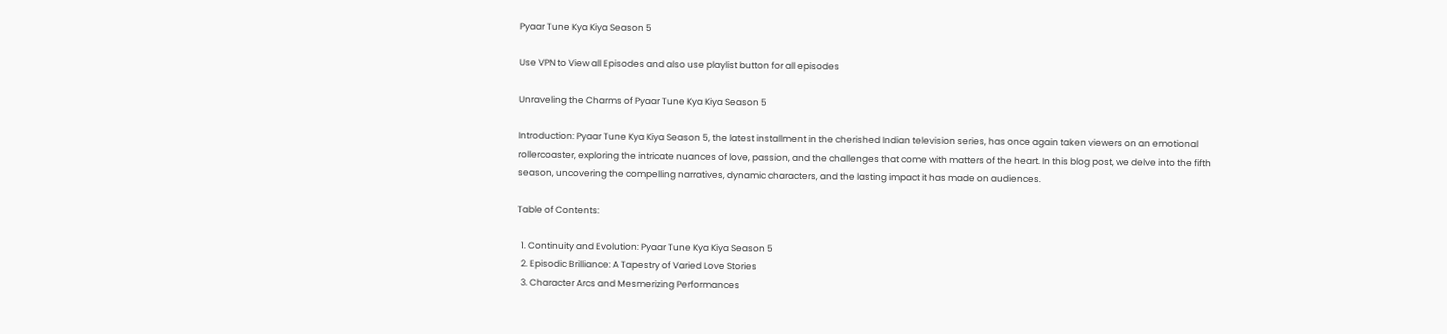Pyaar Tune Kya Kiya Season 5

Use VPN to View all Episodes and also use playlist button for all episodes

Unraveling the Charms of Pyaar Tune Kya Kiya Season 5

Introduction: Pyaar Tune Kya Kiya Season 5, the latest installment in the cherished Indian television series, has once again taken viewers on an emotional rollercoaster, exploring the intricate nuances of love, passion, and the challenges that come with matters of the heart. In this blog post, we delve into the fifth season, uncovering the compelling narratives, dynamic characters, and the lasting impact it has made on audiences.

Table of Contents:

  1. Continuity and Evolution: Pyaar Tune Kya Kiya Season 5
  2. Episodic Brilliance: A Tapestry of Varied Love Stories
  3. Character Arcs and Mesmerizing Performances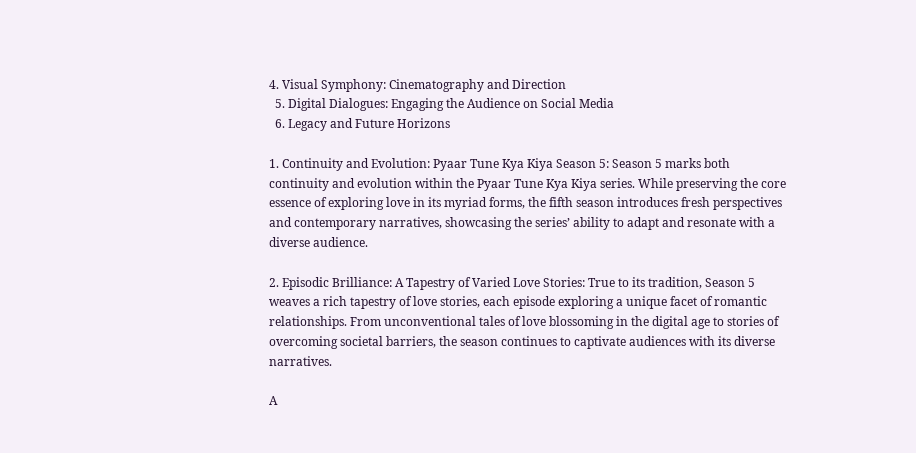4. Visual Symphony: Cinematography and Direction
  5. Digital Dialogues: Engaging the Audience on Social Media
  6. Legacy and Future Horizons

1. Continuity and Evolution: Pyaar Tune Kya Kiya Season 5: Season 5 marks both continuity and evolution within the Pyaar Tune Kya Kiya series. While preserving the core essence of exploring love in its myriad forms, the fifth season introduces fresh perspectives and contemporary narratives, showcasing the series’ ability to adapt and resonate with a diverse audience.

2. Episodic Brilliance: A Tapestry of Varied Love Stories: True to its tradition, Season 5 weaves a rich tapestry of love stories, each episode exploring a unique facet of romantic relationships. From unconventional tales of love blossoming in the digital age to stories of overcoming societal barriers, the season continues to captivate audiences with its diverse narratives.

A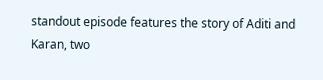standout episode features the story of Aditi and Karan, two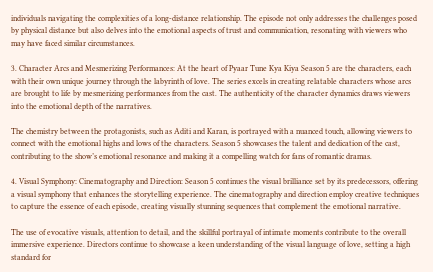individuals navigating the complexities of a long-distance relationship. The episode not only addresses the challenges posed by physical distance but also delves into the emotional aspects of trust and communication, resonating with viewers who may have faced similar circumstances.

3. Character Arcs and Mesmerizing Performances: At the heart of Pyaar Tune Kya Kiya Season 5 are the characters, each with their own unique journey through the labyrinth of love. The series excels in creating relatable characters whose arcs are brought to life by mesmerizing performances from the cast. The authenticity of the character dynamics draws viewers into the emotional depth of the narratives.

The chemistry between the protagonists, such as Aditi and Karan, is portrayed with a nuanced touch, allowing viewers to connect with the emotional highs and lows of the characters. Season 5 showcases the talent and dedication of the cast, contributing to the show’s emotional resonance and making it a compelling watch for fans of romantic dramas.

4. Visual Symphony: Cinematography and Direction: Season 5 continues the visual brilliance set by its predecessors, offering a visual symphony that enhances the storytelling experience. The cinematography and direction employ creative techniques to capture the essence of each episode, creating visually stunning sequences that complement the emotional narrative.

The use of evocative visuals, attention to detail, and the skillful portrayal of intimate moments contribute to the overall immersive experience. Directors continue to showcase a keen understanding of the visual language of love, setting a high standard for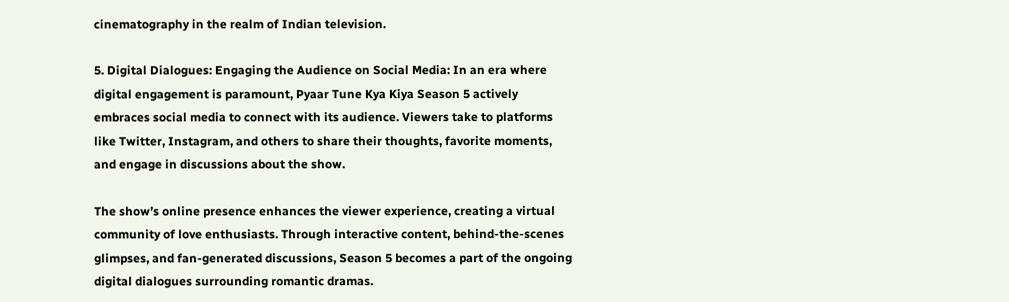cinematography in the realm of Indian television.

5. Digital Dialogues: Engaging the Audience on Social Media: In an era where digital engagement is paramount, Pyaar Tune Kya Kiya Season 5 actively embraces social media to connect with its audience. Viewers take to platforms like Twitter, Instagram, and others to share their thoughts, favorite moments, and engage in discussions about the show.

The show’s online presence enhances the viewer experience, creating a virtual community of love enthusiasts. Through interactive content, behind-the-scenes glimpses, and fan-generated discussions, Season 5 becomes a part of the ongoing digital dialogues surrounding romantic dramas.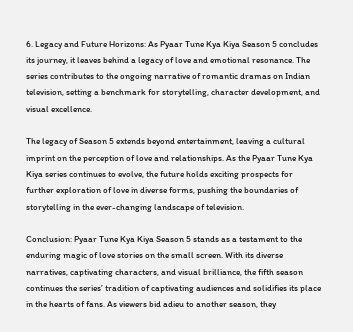6. Legacy and Future Horizons: As Pyaar Tune Kya Kiya Season 5 concludes its journey, it leaves behind a legacy of love and emotional resonance. The series contributes to the ongoing narrative of romantic dramas on Indian television, setting a benchmark for storytelling, character development, and visual excellence.

The legacy of Season 5 extends beyond entertainment, leaving a cultural imprint on the perception of love and relationships. As the Pyaar Tune Kya Kiya series continues to evolve, the future holds exciting prospects for further exploration of love in diverse forms, pushing the boundaries of storytelling in the ever-changing landscape of television.

Conclusion: Pyaar Tune Kya Kiya Season 5 stands as a testament to the enduring magic of love stories on the small screen. With its diverse narratives, captivating characters, and visual brilliance, the fifth season continues the series’ tradition of captivating audiences and solidifies its place in the hearts of fans. As viewers bid adieu to another season, they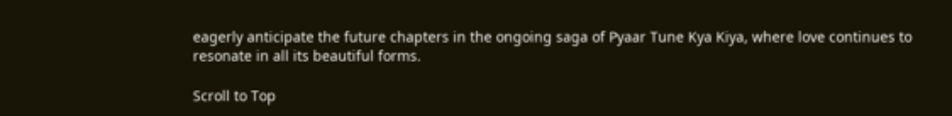eagerly anticipate the future chapters in the ongoing saga of Pyaar Tune Kya Kiya, where love continues to resonate in all its beautiful forms.

Scroll to Top